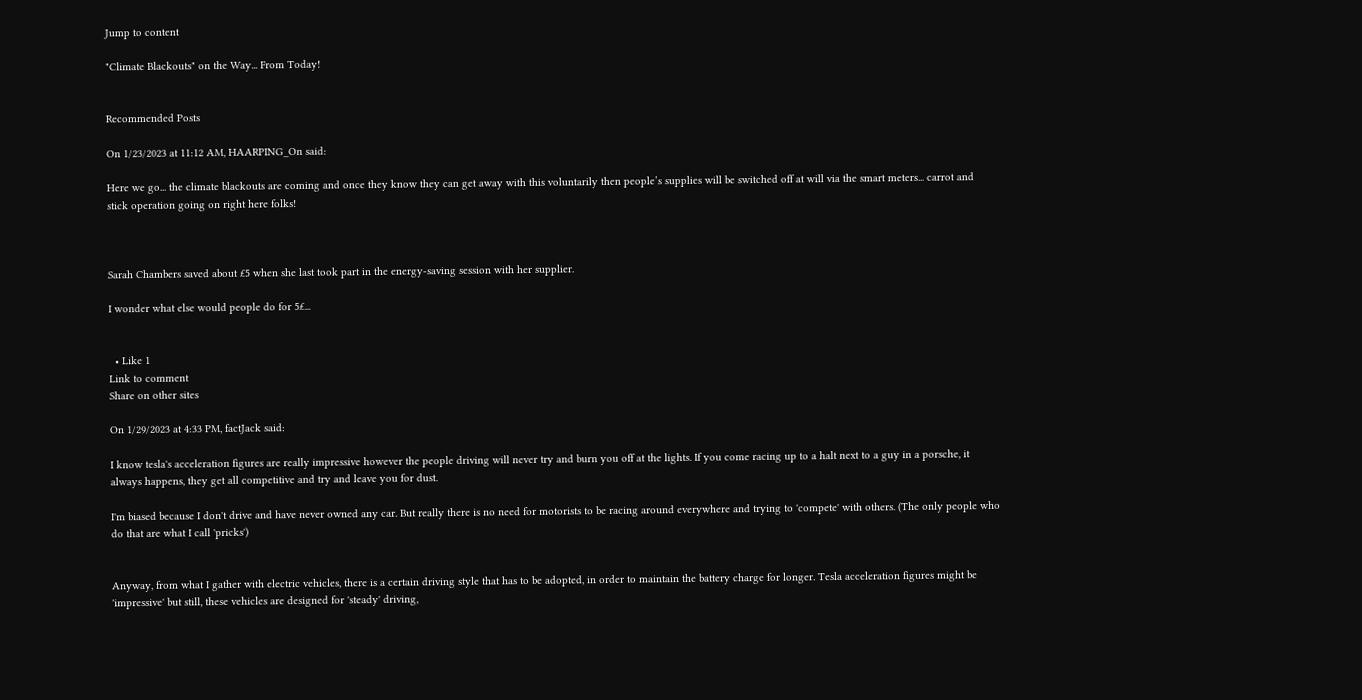Jump to content

"Climate Blackouts" on the Way... From Today!


Recommended Posts

On 1/23/2023 at 11:12 AM, HAARPING_On said:

Here we go... the climate blackouts are coming and once they know they can get away with this voluntarily then people’s supplies will be switched off at will via the smart meters... carrot and stick operation going on right here folks!



Sarah Chambers saved about £5 when she last took part in the energy-saving session with her supplier.

I wonder what else would people do for 5£...


  • Like 1
Link to comment
Share on other sites

On 1/29/2023 at 4:33 PM, factJack said:

I know tesla's acceleration figures are really impressive however the people driving will never try and burn you off at the lights. If you come racing up to a halt next to a guy in a porsche, it always happens, they get all competitive and try and leave you for dust.

I'm biased because I don't drive and have never owned any car. But really there is no need for motorists to be racing around everywhere and trying to 'compete' with others. (The only people who do that are what I call 'pricks')


Anyway, from what I gather with electric vehicles, there is a certain driving style that has to be adopted, in order to maintain the battery charge for longer. Tesla acceleration figures might be 'impressive' but still, these vehicles are designed for 'steady' driving,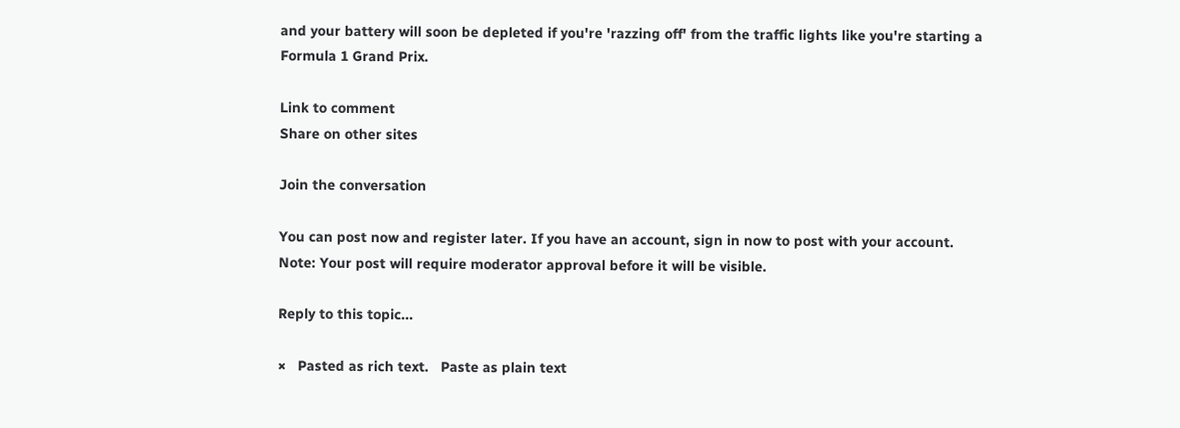and your battery will soon be depleted if you're 'razzing off' from the traffic lights like you're starting a Formula 1 Grand Prix.

Link to comment
Share on other sites

Join the conversation

You can post now and register later. If you have an account, sign in now to post with your account.
Note: Your post will require moderator approval before it will be visible.

Reply to this topic...

×   Pasted as rich text.   Paste as plain text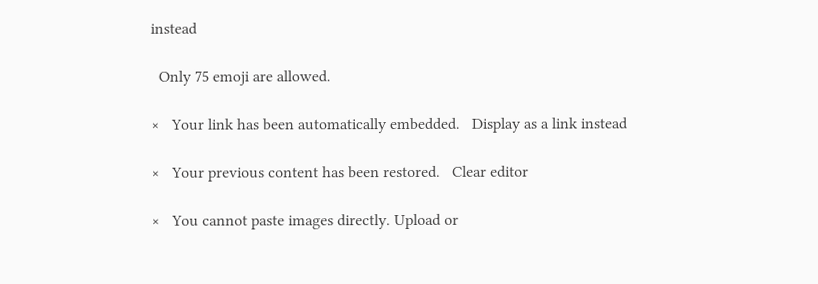instead

  Only 75 emoji are allowed.

×   Your link has been automatically embedded.   Display as a link instead

×   Your previous content has been restored.   Clear editor

×   You cannot paste images directly. Upload or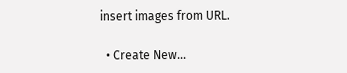insert images from URL.

  • Create New...